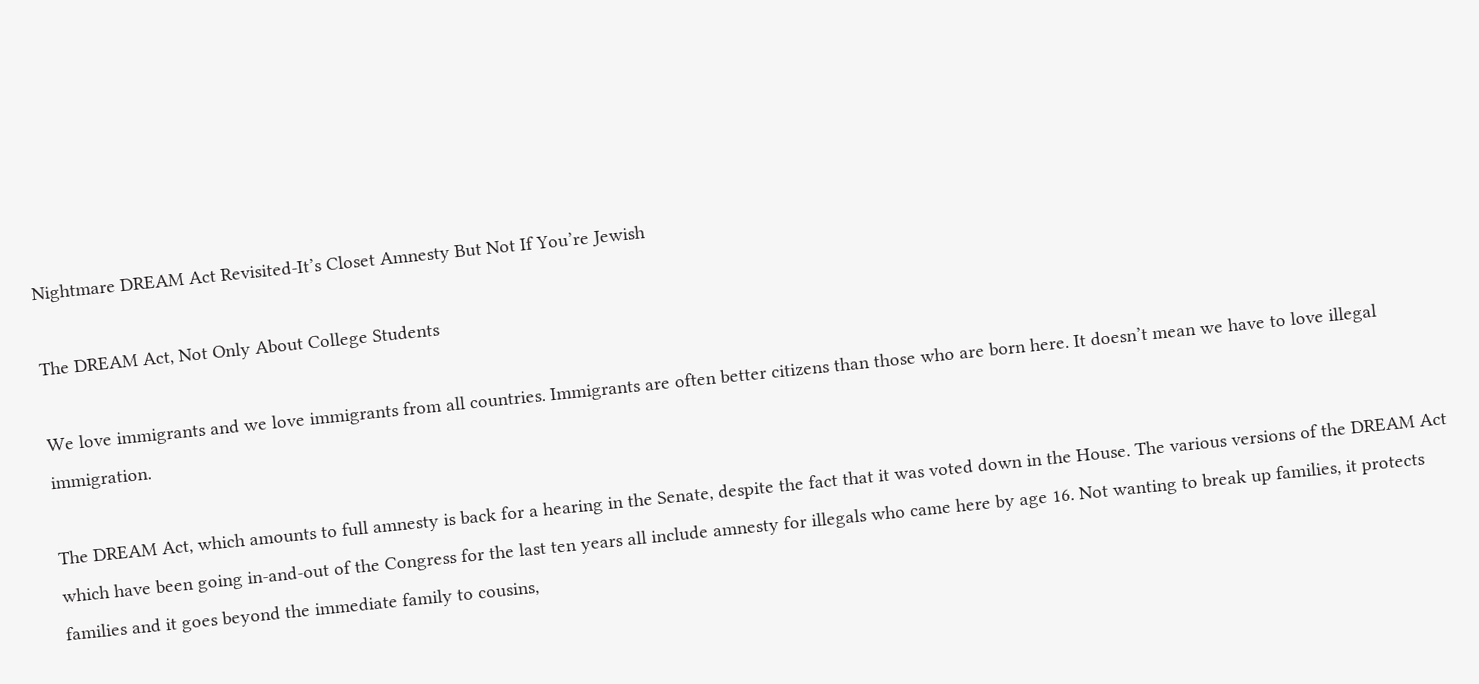Nightmare DREAM Act Revisited-It’s Closet Amnesty But Not If You’re Jewish

The DREAM Act, Not Only About College Students

We love immigrants and we love immigrants from all countries. Immigrants are often better citizens than those who are born here. It doesn’t mean we have to love illegal immigration.

The DREAM Act, which amounts to full amnesty is back for a hearing in the Senate, despite the fact that it was voted down in the House. The various versions of the DREAM Act which have been going in-and-out of the Congress for the last ten years all include amnesty for illegals who came here by age 16. Not wanting to break up families, it protects families and it goes beyond the immediate family to cousins,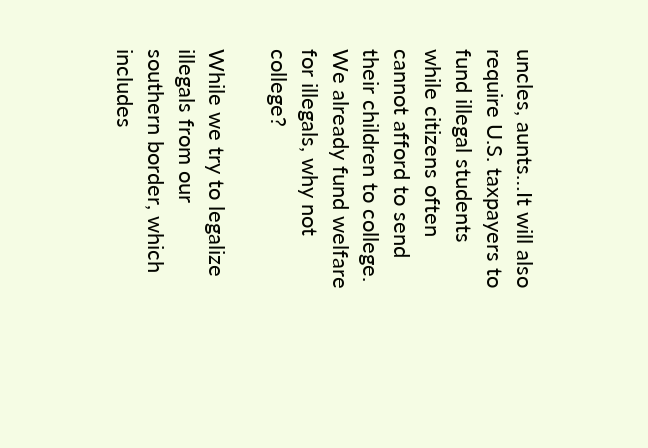uncles, aunts…It will also require U.S. taxpayers to fund illegal students while citizens often cannot afford to send their children to college. We already fund welfare for illegals, why not college?

While we try to legalize illegals from our southern border, which includes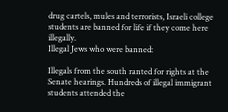drug cartels, mules and terrorists, Israeli college students are banned for life if they come here illegally.
Illegal Jews who were banned:

Illegals from the south ranted for rights at the Senate hearings. Hundreds of illegal immigrant students attended the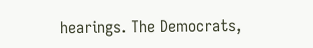hearings. The Democrats,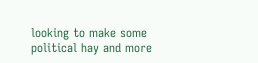looking to make some political hay and more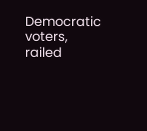Democratic voters, railed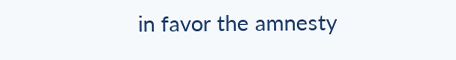in favor the amnesty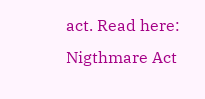act. Read here: Nigthmare Act